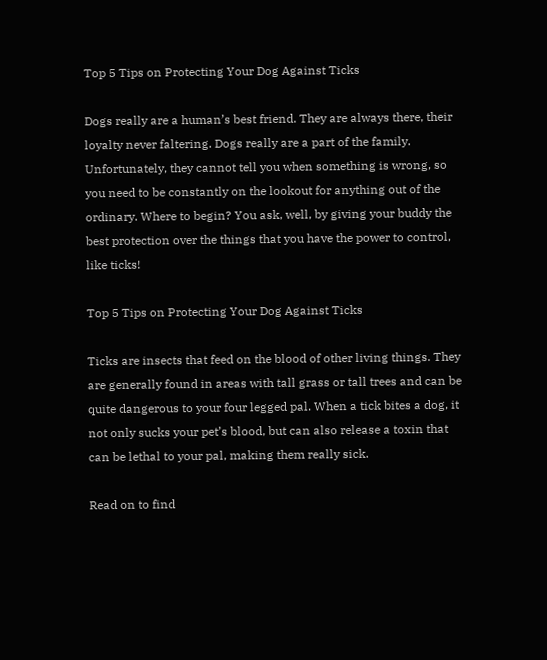Top 5 Tips on Protecting Your Dog Against Ticks

Dogs really are a human’s best friend. They are always there, their loyalty never faltering. Dogs really are a part of the family. Unfortunately, they cannot tell you when something is wrong, so you need to be constantly on the lookout for anything out of the ordinary. Where to begin? You ask, well, by giving your buddy the best protection over the things that you have the power to control, like ticks!

Top 5 Tips on Protecting Your Dog Against Ticks

Ticks are insects that feed on the blood of other living things. They are generally found in areas with tall grass or tall trees and can be quite dangerous to your four legged pal. When a tick bites a dog, it not only sucks your pet’s blood, but can also release a toxin that can be lethal to your pal, making them really sick.

Read on to find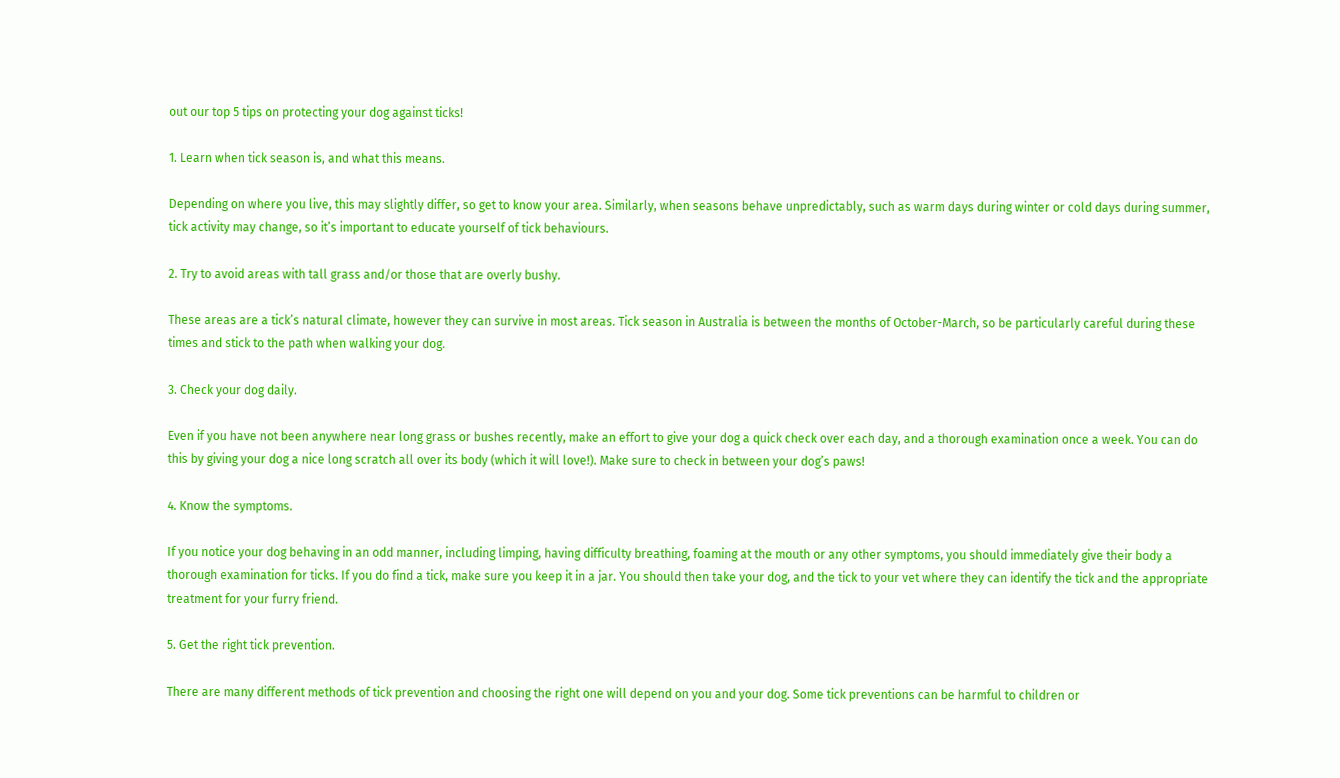out our top 5 tips on protecting your dog against ticks!

1. Learn when tick season is, and what this means.

Depending on where you live, this may slightly differ, so get to know your area. Similarly, when seasons behave unpredictably, such as warm days during winter or cold days during summer, tick activity may change, so it’s important to educate yourself of tick behaviours.

2. Try to avoid areas with tall grass and/or those that are overly bushy.

These areas are a tick’s natural climate, however they can survive in most areas. Tick season in Australia is between the months of October-March, so be particularly careful during these times and stick to the path when walking your dog.

3. Check your dog daily.

Even if you have not been anywhere near long grass or bushes recently, make an effort to give your dog a quick check over each day, and a thorough examination once a week. You can do this by giving your dog a nice long scratch all over its body (which it will love!). Make sure to check in between your dog’s paws!

4. Know the symptoms.

If you notice your dog behaving in an odd manner, including limping, having difficulty breathing, foaming at the mouth or any other symptoms, you should immediately give their body a thorough examination for ticks. If you do find a tick, make sure you keep it in a jar. You should then take your dog, and the tick to your vet where they can identify the tick and the appropriate treatment for your furry friend.

5. Get the right tick prevention.

There are many different methods of tick prevention and choosing the right one will depend on you and your dog. Some tick preventions can be harmful to children or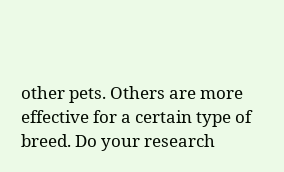other pets. Others are more effective for a certain type of breed. Do your research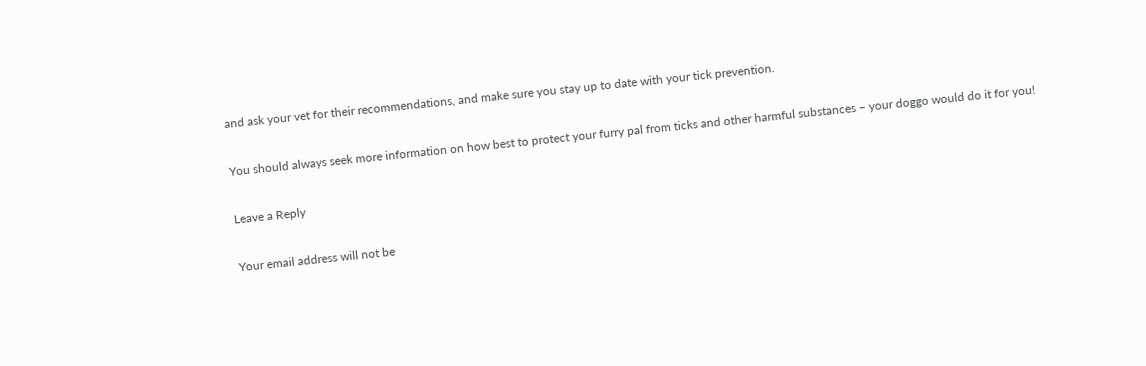and ask your vet for their recommendations, and make sure you stay up to date with your tick prevention.

You should always seek more information on how best to protect your furry pal from ticks and other harmful substances – your doggo would do it for you!

Leave a Reply

Your email address will not be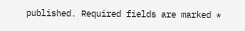published. Required fields are marked *